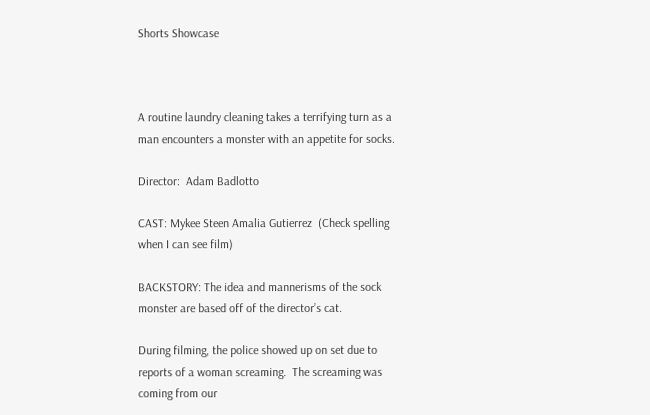Shorts Showcase



A routine laundry cleaning takes a terrifying turn as a man encounters a monster with an appetite for socks.

Director:  Adam Badlotto

CAST: Mykee Steen Amalia Gutierrez  (Check spelling when I can see film)

BACKSTORY: The idea and mannerisms of the sock monster are based off of the director’s cat.

During filming, the police showed up on set due to reports of a woman screaming.  The screaming was coming from our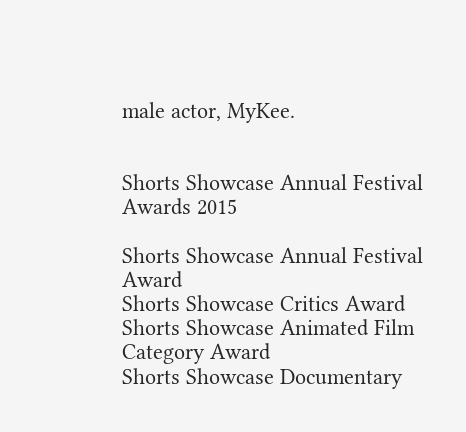male actor, MyKee.


Shorts Showcase Annual Festival Awards 2015

Shorts Showcase Annual Festival Award
Shorts Showcase Critics Award
Shorts Showcase Animated Film Category Award
Shorts Showcase Documentary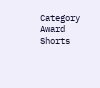Category Award
Shorts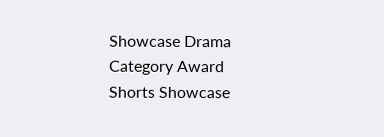Showcase Drama Category Award
Shorts Showcase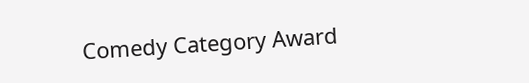Comedy Category Award